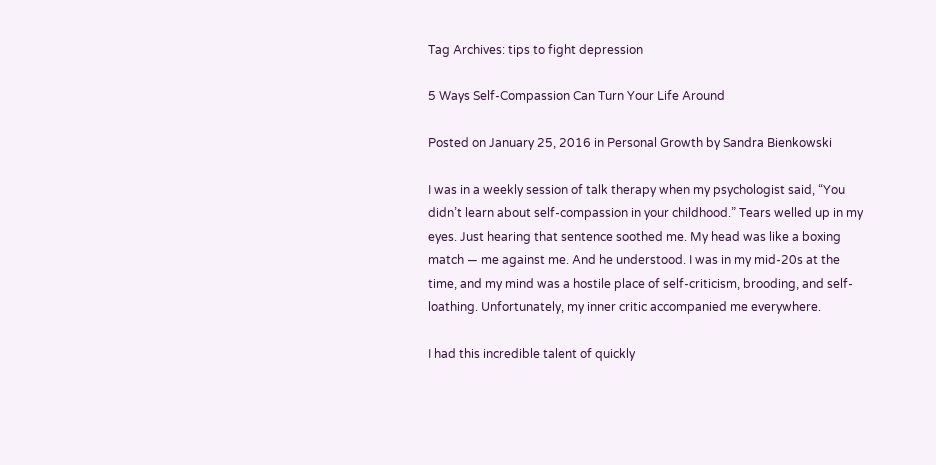Tag Archives: tips to fight depression

5 Ways Self-Compassion Can Turn Your Life Around

Posted on January 25, 2016 in Personal Growth by Sandra Bienkowski

I was in a weekly session of talk therapy when my psychologist said, “You didn’t learn about self-compassion in your childhood.” Tears welled up in my eyes. Just hearing that sentence soothed me. My head was like a boxing match — me against me. And he understood. I was in my mid-20s at the time, and my mind was a hostile place of self-criticism, brooding, and self-loathing. Unfortunately, my inner critic accompanied me everywhere.

I had this incredible talent of quickly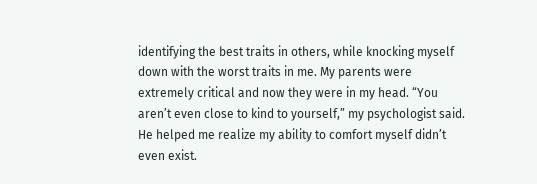identifying the best traits in others, while knocking myself down with the worst traits in me. My parents were extremely critical and now they were in my head. “You aren’t even close to kind to yourself,” my psychologist said. He helped me realize my ability to comfort myself didn’t even exist.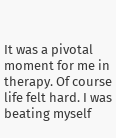It was a pivotal moment for me in therapy. Of course life felt hard. I was beating myself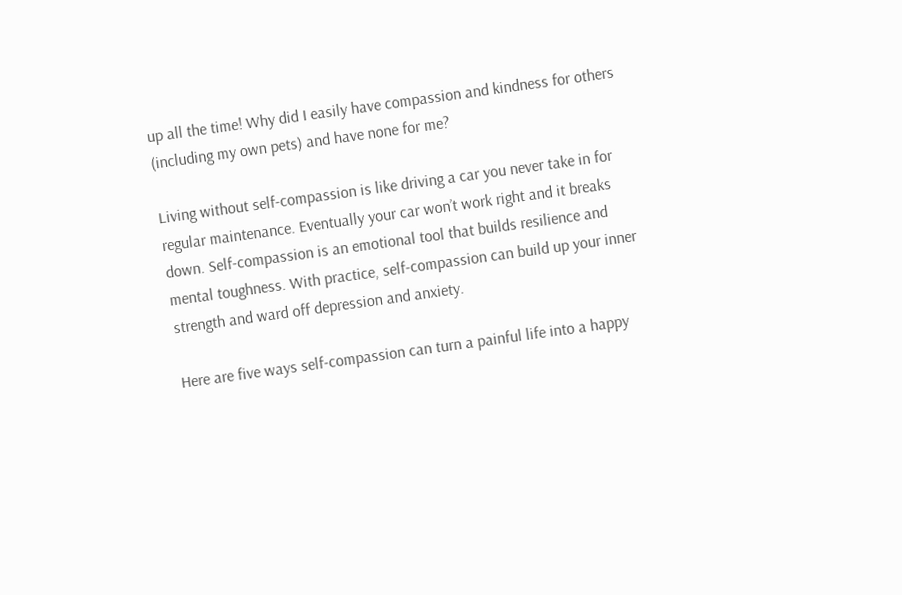up all the time! Why did I easily have compassion and kindness for others (including my own pets) and have none for me?

Living without self-compassion is like driving a car you never take in for regular maintenance. Eventually your car won’t work right and it breaks down. Self-compassion is an emotional tool that builds resilience and mental toughness. With practice, self-compassion can build up your inner strength and ward off depression and anxiety.

Here are five ways self-compassion can turn a painful life into a happy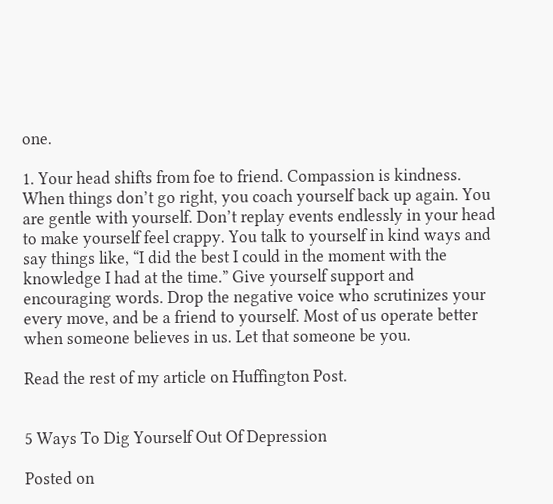one.

1. Your head shifts from foe to friend. Compassion is kindness. When things don’t go right, you coach yourself back up again. You are gentle with yourself. Don’t replay events endlessly in your head to make yourself feel crappy. You talk to yourself in kind ways and say things like, “I did the best I could in the moment with the knowledge I had at the time.” Give yourself support and encouraging words. Drop the negative voice who scrutinizes your every move, and be a friend to yourself. Most of us operate better when someone believes in us. Let that someone be you.

Read the rest of my article on Huffington Post.


5 Ways To Dig Yourself Out Of Depression

Posted on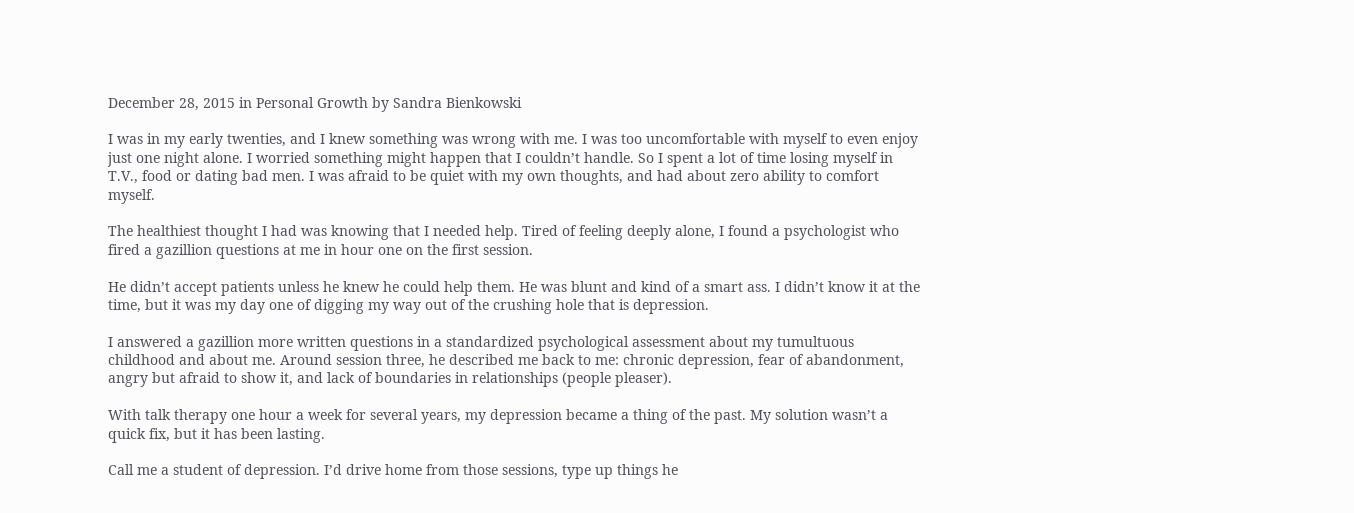December 28, 2015 in Personal Growth by Sandra Bienkowski

I was in my early twenties, and I knew something was wrong with me. I was too uncomfortable with myself to even enjoy just one night alone. I worried something might happen that I couldn’t handle. So I spent a lot of time losing myself in T.V., food or dating bad men. I was afraid to be quiet with my own thoughts, and had about zero ability to comfort myself.

The healthiest thought I had was knowing that I needed help. Tired of feeling deeply alone, I found a psychologist who fired a gazillion questions at me in hour one on the first session.

He didn’t accept patients unless he knew he could help them. He was blunt and kind of a smart ass. I didn’t know it at the time, but it was my day one of digging my way out of the crushing hole that is depression.

I answered a gazillion more written questions in a standardized psychological assessment about my tumultuous childhood and about me. Around session three, he described me back to me: chronic depression, fear of abandonment, angry but afraid to show it, and lack of boundaries in relationships (people pleaser).

With talk therapy one hour a week for several years, my depression became a thing of the past. My solution wasn’t a quick fix, but it has been lasting.

Call me a student of depression. I’d drive home from those sessions, type up things he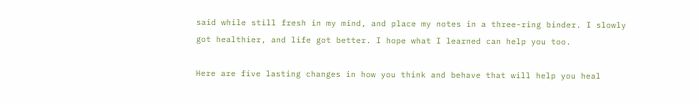said while still fresh in my mind, and place my notes in a three-ring binder. I slowly got healthier, and life got better. I hope what I learned can help you too.

Here are five lasting changes in how you think and behave that will help you heal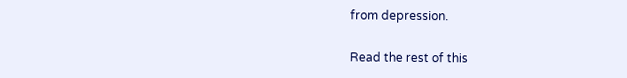from depression.

Read the rest of this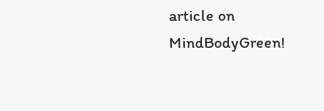article on MindBodyGreen!